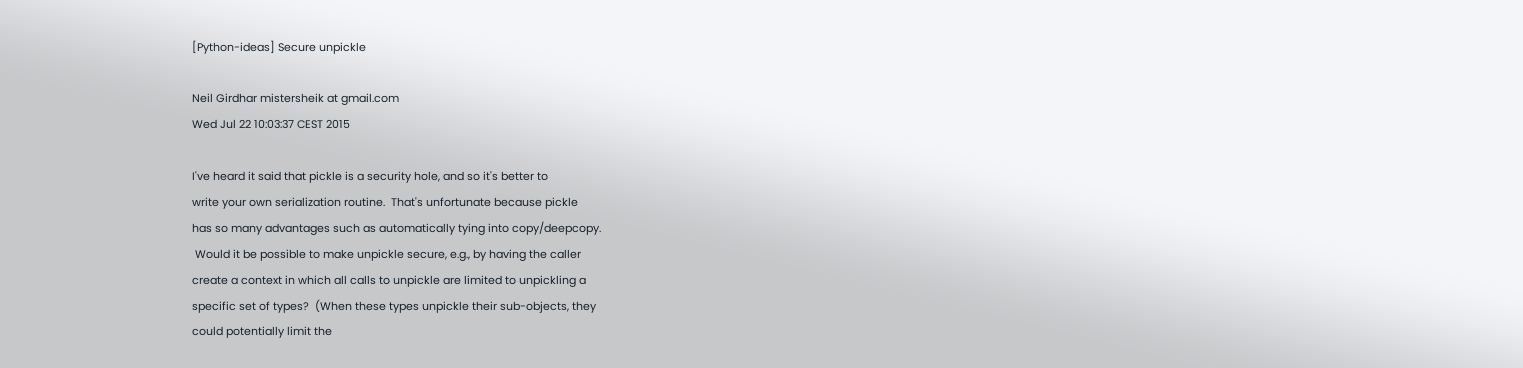[Python-ideas] Secure unpickle

Neil Girdhar mistersheik at gmail.com
Wed Jul 22 10:03:37 CEST 2015

I've heard it said that pickle is a security hole, and so it's better to
write your own serialization routine.  That's unfortunate because pickle
has so many advantages such as automatically tying into copy/deepcopy.
 Would it be possible to make unpickle secure, e.g., by having the caller
create a context in which all calls to unpickle are limited to unpickling a
specific set of types?  (When these types unpickle their sub-objects, they
could potentially limit the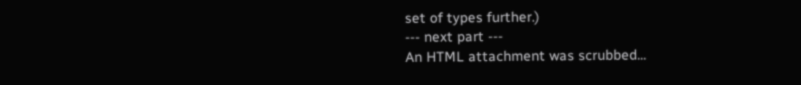set of types further.)
--- next part ---
An HTML attachment was scrubbed...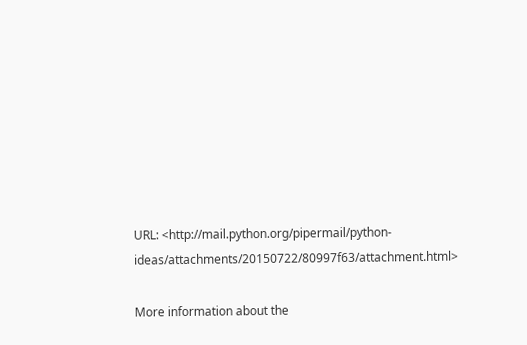URL: <http://mail.python.org/pipermail/python-ideas/attachments/20150722/80997f63/attachment.html>

More information about the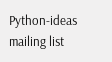Python-ideas mailing list